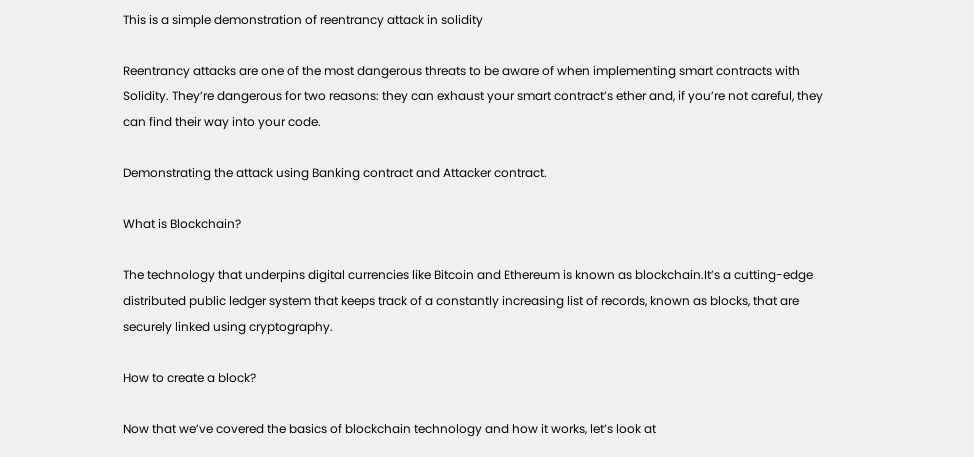This is a simple demonstration of reentrancy attack in solidity

Reentrancy attacks are one of the most dangerous threats to be aware of when implementing smart contracts with Solidity. They’re dangerous for two reasons: they can exhaust your smart contract’s ether and, if you’re not careful, they can find their way into your code.

Demonstrating the attack using Banking contract and Attacker contract.

What is Blockchain?

The technology that underpins digital currencies like Bitcoin and Ethereum is known as blockchain.It’s a cutting-edge distributed public ledger system that keeps track of a constantly increasing list of records, known as blocks, that are securely linked using cryptography.

How to create a block?

Now that we’ve covered the basics of blockchain technology and how it works, let’s look at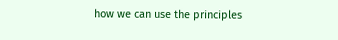how we can use the principles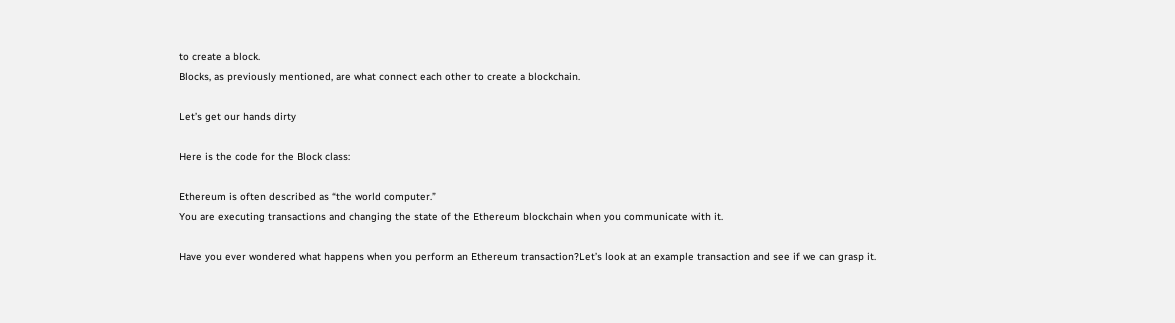to create a block.
Blocks, as previously mentioned, are what connect each other to create a blockchain.

Let’s get our hands dirty

Here is the code for the Block class:

Ethereum is often described as “the world computer.”
You are executing transactions and changing the state of the Ethereum blockchain when you communicate with it.

Have you ever wondered what happens when you perform an Ethereum transaction?Let’s look at an example transaction and see if we can grasp it.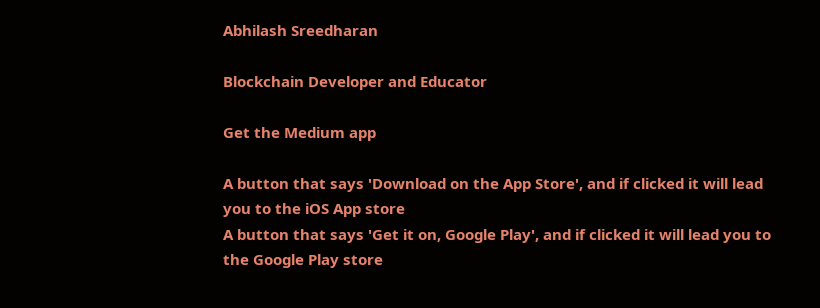Abhilash Sreedharan

Blockchain Developer and Educator

Get the Medium app

A button that says 'Download on the App Store', and if clicked it will lead you to the iOS App store
A button that says 'Get it on, Google Play', and if clicked it will lead you to the Google Play store